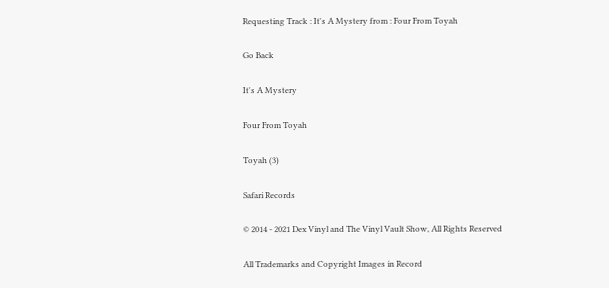Requesting Track : It's A Mystery from : Four From Toyah

Go Back

It's A Mystery

Four From Toyah

Toyah (3)

Safari Records

© 2014 - 2021 Dex Vinyl and The Vinyl Vault Show, All Rights Reserved

All Trademarks and Copyright Images in Record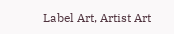Label Art, Artist Art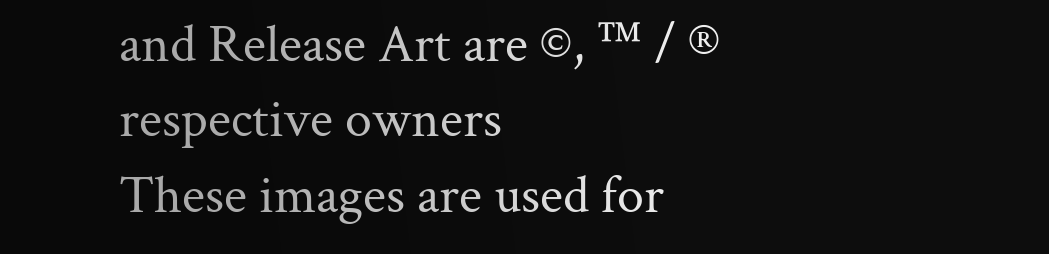and Release Art are ©, ™ / ® respective owners
These images are used for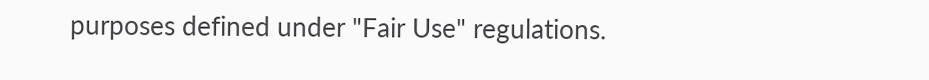purposes defined under "Fair Use" regulations.